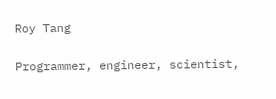Roy Tang

Programmer, engineer, scientist,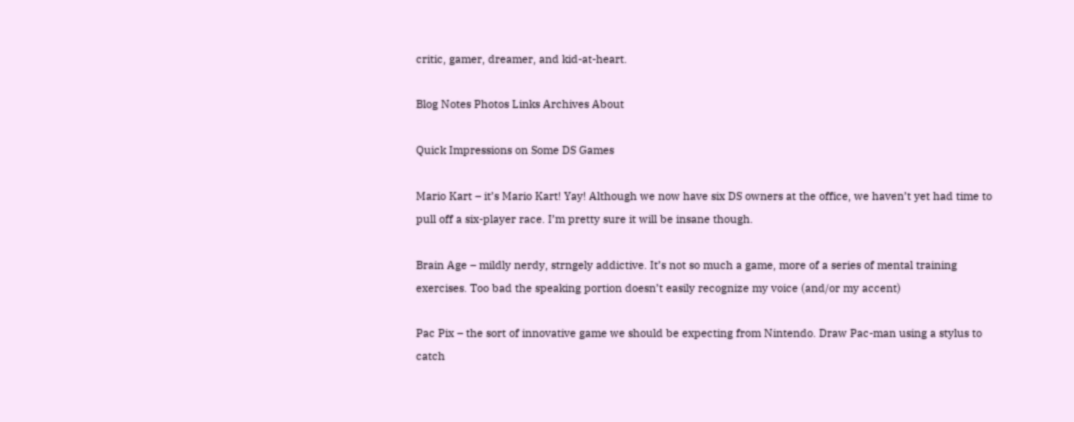critic, gamer, dreamer, and kid-at-heart.

Blog Notes Photos Links Archives About

Quick Impressions on Some DS Games

Mario Kart – it’s Mario Kart! Yay! Although we now have six DS owners at the office, we haven’t yet had time to pull off a six-player race. I’m pretty sure it will be insane though.

Brain Age – mildly nerdy, strngely addictive. It’s not so much a game, more of a series of mental training exercises. Too bad the speaking portion doesn’t easily recognize my voice (and/or my accent)

Pac Pix – the sort of innovative game we should be expecting from Nintendo. Draw Pac-man using a stylus to catch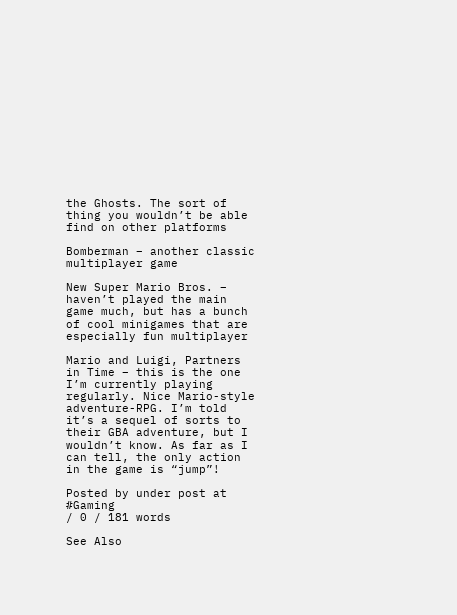the Ghosts. The sort of thing you wouldn’t be able find on other platforms

Bomberman – another classic multiplayer game

New Super Mario Bros. – haven’t played the main game much, but has a bunch of cool minigames that are especially fun multiplayer

Mario and Luigi, Partners in Time – this is the one I’m currently playing regularly. Nice Mario-style adventure-RPG. I’m told it’s a sequel of sorts to their GBA adventure, but I wouldn’t know. As far as I can tell, the only action in the game is “jump”!

Posted by under post at #Gaming
/ 0 / 181 words

See Also